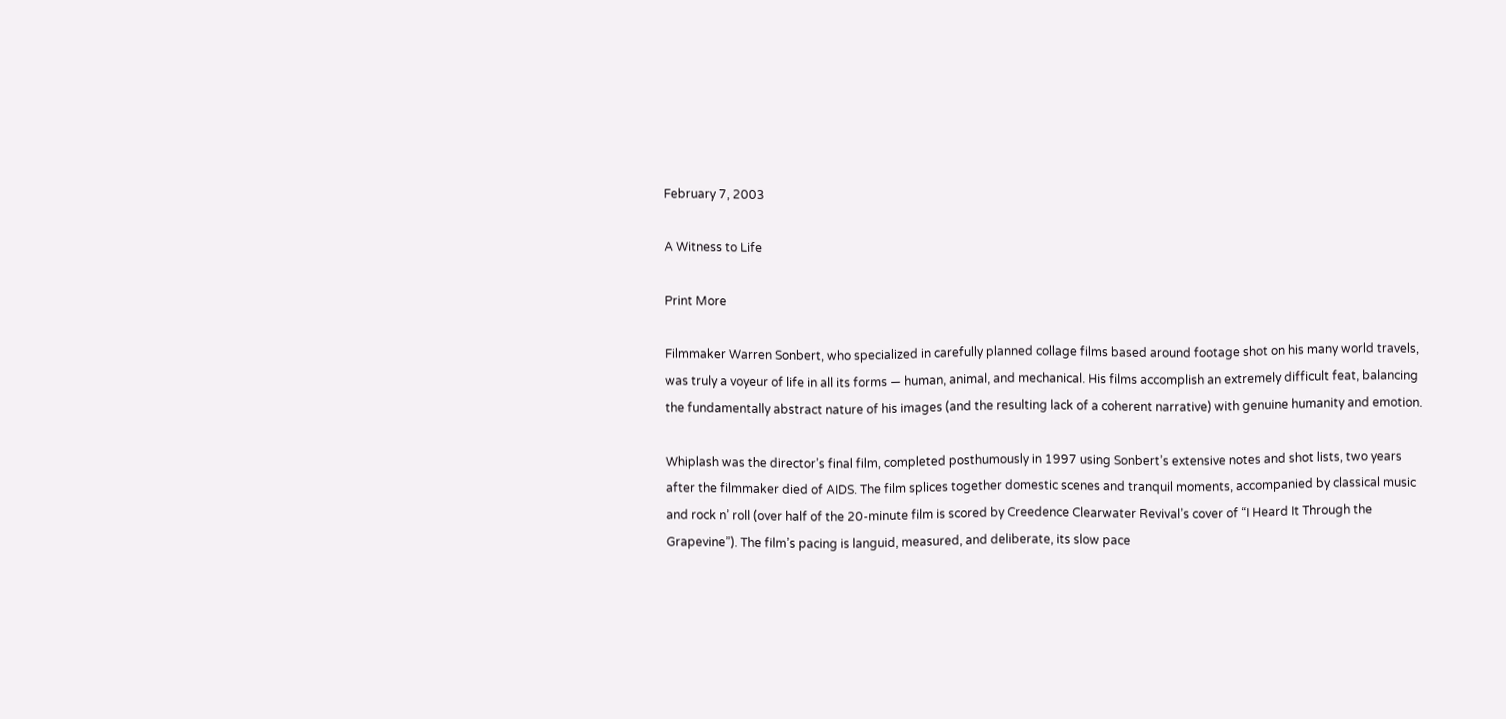February 7, 2003

A Witness to Life

Print More

Filmmaker Warren Sonbert, who specialized in carefully planned collage films based around footage shot on his many world travels, was truly a voyeur of life in all its forms — human, animal, and mechanical. His films accomplish an extremely difficult feat, balancing the fundamentally abstract nature of his images (and the resulting lack of a coherent narrative) with genuine humanity and emotion.

Whiplash was the director’s final film, completed posthumously in 1997 using Sonbert’s extensive notes and shot lists, two years after the filmmaker died of AIDS. The film splices together domestic scenes and tranquil moments, accompanied by classical music and rock n’ roll (over half of the 20-minute film is scored by Creedence Clearwater Revival’s cover of “I Heard It Through the Grapevine”). The film’s pacing is languid, measured, and deliberate, its slow pace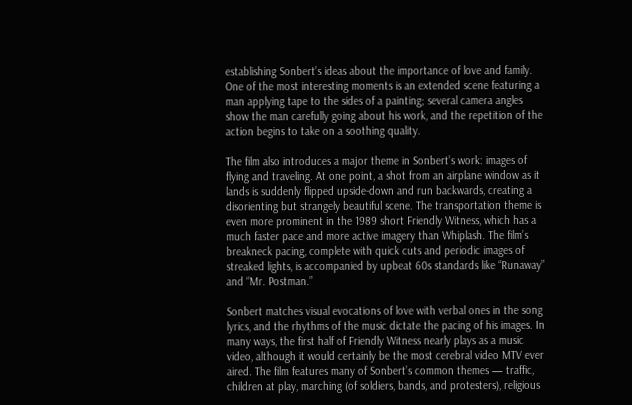establishing Sonbert’s ideas about the importance of love and family. One of the most interesting moments is an extended scene featuring a man applying tape to the sides of a painting; several camera angles show the man carefully going about his work, and the repetition of the action begins to take on a soothing quality.

The film also introduces a major theme in Sonbert’s work: images of flying and traveling. At one point, a shot from an airplane window as it lands is suddenly flipped upside-down and run backwards, creating a disorienting but strangely beautiful scene. The transportation theme is even more prominent in the 1989 short Friendly Witness, which has a much faster pace and more active imagery than Whiplash. The film’s breakneck pacing, complete with quick cuts and periodic images of streaked lights, is accompanied by upbeat 60s standards like “Runaway” and “Mr. Postman.”

Sonbert matches visual evocations of love with verbal ones in the song lyrics, and the rhythms of the music dictate the pacing of his images. In many ways, the first half of Friendly Witness nearly plays as a music video, although it would certainly be the most cerebral video MTV ever aired. The film features many of Sonbert’s common themes — traffic, children at play, marching (of soldiers, bands, and protesters), religious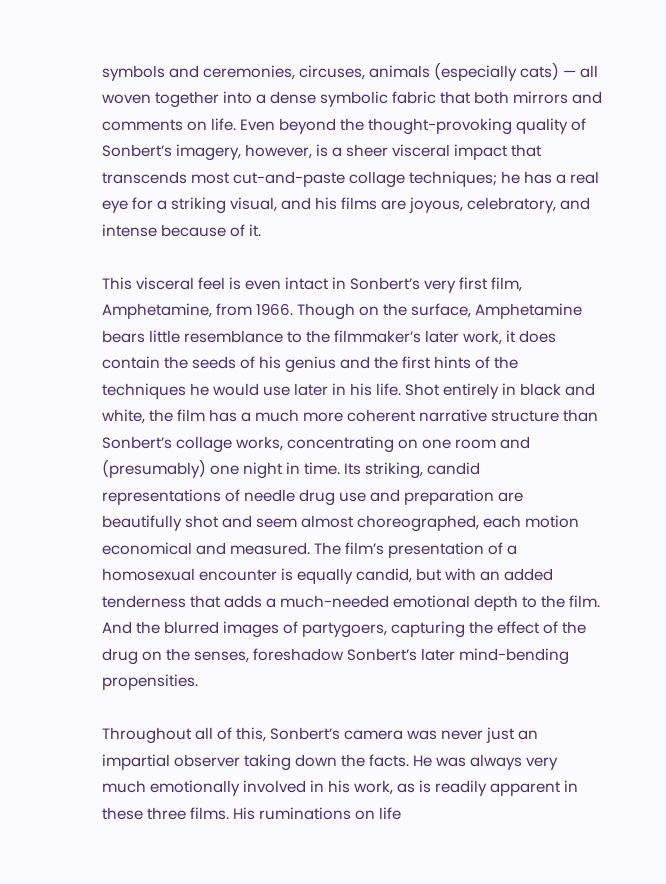symbols and ceremonies, circuses, animals (especially cats) — all woven together into a dense symbolic fabric that both mirrors and comments on life. Even beyond the thought-provoking quality of Sonbert’s imagery, however, is a sheer visceral impact that transcends most cut-and-paste collage techniques; he has a real eye for a striking visual, and his films are joyous, celebratory, and intense because of it.

This visceral feel is even intact in Sonbert’s very first film, Amphetamine, from 1966. Though on the surface, Amphetamine bears little resemblance to the filmmaker’s later work, it does contain the seeds of his genius and the first hints of the techniques he would use later in his life. Shot entirely in black and white, the film has a much more coherent narrative structure than Sonbert’s collage works, concentrating on one room and (presumably) one night in time. Its striking, candid representations of needle drug use and preparation are beautifully shot and seem almost choreographed, each motion economical and measured. The film’s presentation of a homosexual encounter is equally candid, but with an added tenderness that adds a much-needed emotional depth to the film. And the blurred images of partygoers, capturing the effect of the drug on the senses, foreshadow Sonbert’s later mind-bending propensities.

Throughout all of this, Sonbert’s camera was never just an impartial observer taking down the facts. He was always very much emotionally involved in his work, as is readily apparent in these three films. His ruminations on life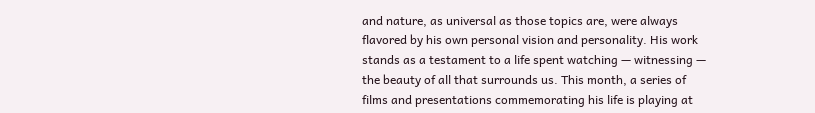and nature, as universal as those topics are, were always flavored by his own personal vision and personality. His work stands as a testament to a life spent watching — witnessing — the beauty of all that surrounds us. This month, a series of films and presentations commemorating his life is playing at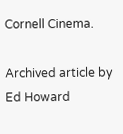Cornell Cinema.

Archived article by Ed Howard